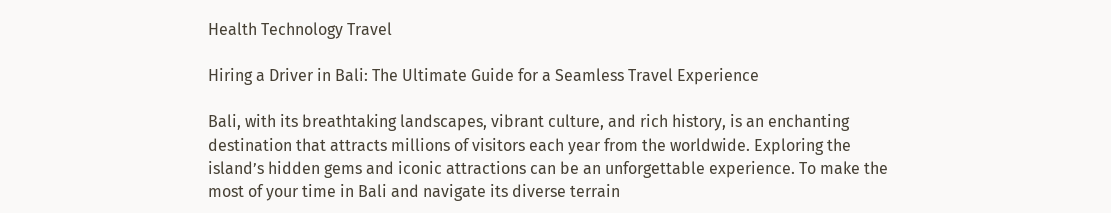Health Technology Travel

Hiring a Driver in Bali: The Ultimate Guide for a Seamless Travel Experience

Bali, with its breathtaking landscapes, vibrant culture, and rich history, is an enchanting destination that attracts millions of visitors each year from the worldwide. Exploring the island’s hidden gems and iconic attractions can be an unforgettable experience. To make the most of your time in Bali and navigate its diverse terrain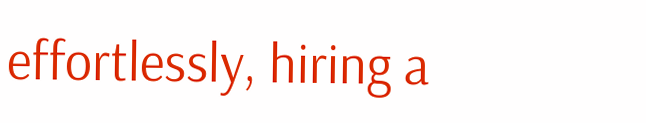effortlessly, hiring a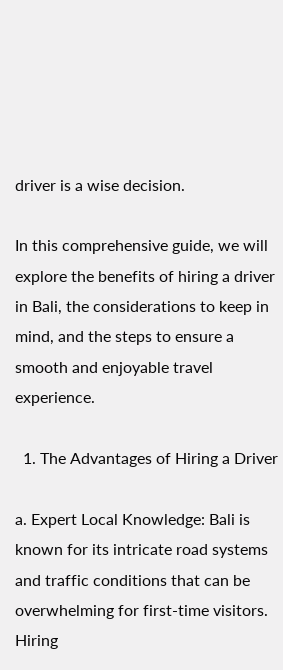driver is a wise decision.

In this comprehensive guide, we will explore the benefits of hiring a driver in Bali, the considerations to keep in mind, and the steps to ensure a smooth and enjoyable travel experience.

  1. The Advantages of Hiring a Driver

a. Expert Local Knowledge: Bali is known for its intricate road systems and traffic conditions that can be overwhelming for first-time visitors. Hiring